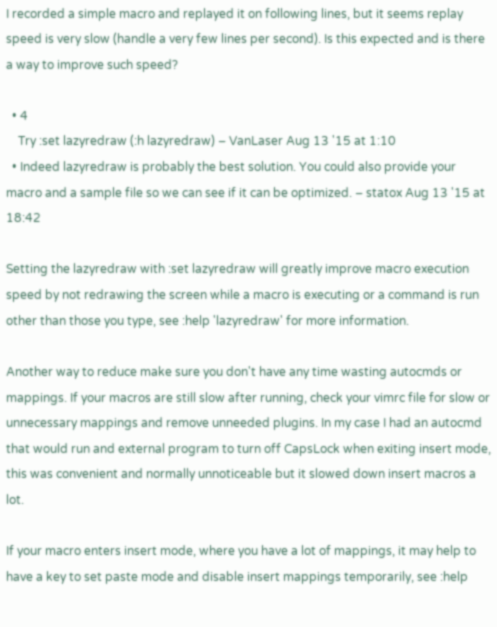I recorded a simple macro and replayed it on following lines, but it seems replay speed is very slow (handle a very few lines per second). Is this expected and is there a way to improve such speed?

  • 4
    Try :set lazyredraw (:h lazyredraw) – VanLaser Aug 13 '15 at 1:10
  • Indeed lazyredraw is probably the best solution. You could also provide your macro and a sample file so we can see if it can be optimized. – statox Aug 13 '15 at 18:42

Setting the lazyredraw with :set lazyredraw will greatly improve macro execution speed by not redrawing the screen while a macro is executing or a command is run other than those you type, see :help 'lazyredraw' for more information.

Another way to reduce make sure you don't have any time wasting autocmds or mappings. If your macros are still slow after running, check your vimrc file for slow or unnecessary mappings and remove unneeded plugins. In my case I had an autocmd that would run and external program to turn off CapsLock when exiting insert mode, this was convenient and normally unnoticeable but it slowed down insert macros a lot.

If your macro enters insert mode, where you have a lot of mappings, it may help to have a key to set paste mode and disable insert mappings temporarily, see :help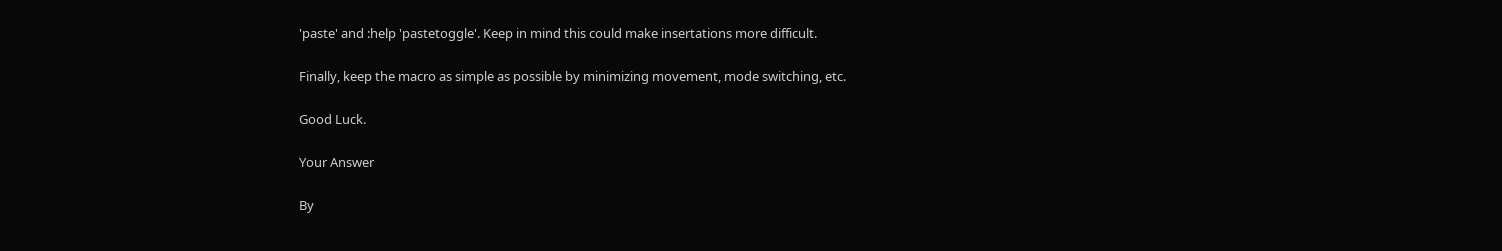'paste' and :help 'pastetoggle'. Keep in mind this could make insertations more difficult.

Finally, keep the macro as simple as possible by minimizing movement, mode switching, etc.

Good Luck.

Your Answer

By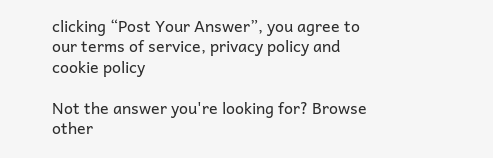clicking “Post Your Answer”, you agree to our terms of service, privacy policy and cookie policy

Not the answer you're looking for? Browse other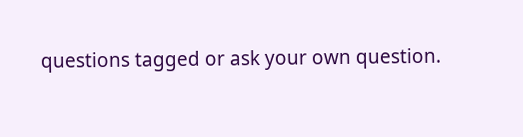questions tagged or ask your own question.